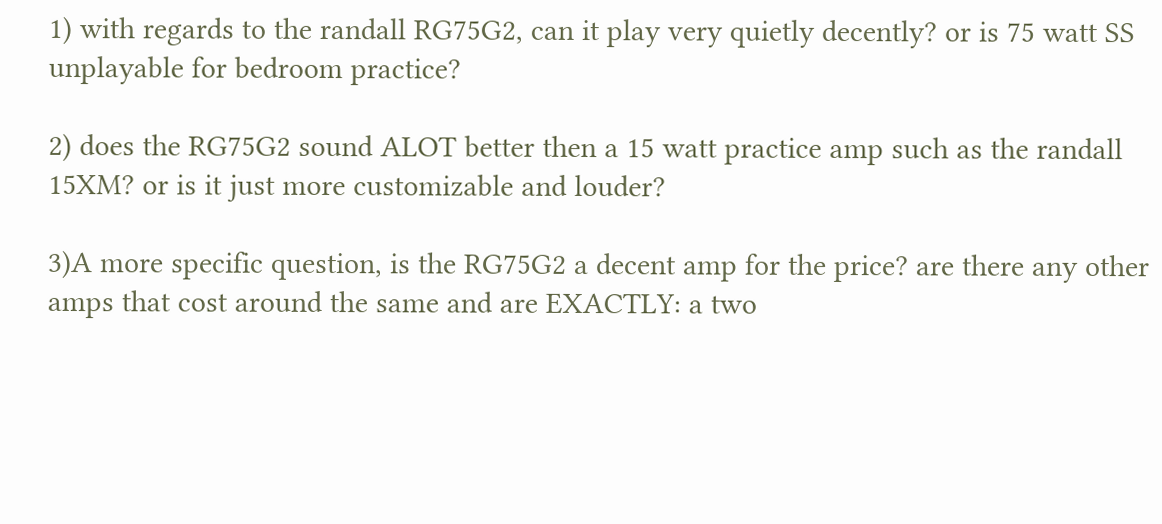1) with regards to the randall RG75G2, can it play very quietly decently? or is 75 watt SS unplayable for bedroom practice?

2) does the RG75G2 sound ALOT better then a 15 watt practice amp such as the randall 15XM? or is it just more customizable and louder?

3)A more specific question, is the RG75G2 a decent amp for the price? are there any other amps that cost around the same and are EXACTLY: a two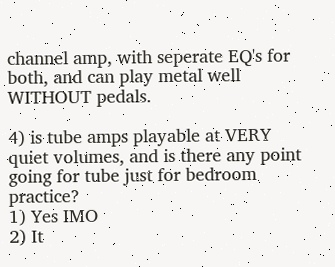channel amp, with seperate EQ's for both, and can play metal well WITHOUT pedals.

4) is tube amps playable at VERY quiet volumes, and is there any point going for tube just for bedroom practice?
1) Yes IMO
2) It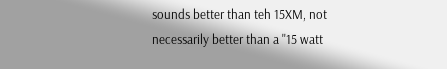sounds better than teh 15XM, not necessarily better than a ''15 watt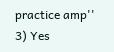practice amp''
3) Yes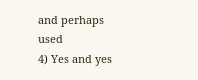and perhaps used
4) Yes and yes